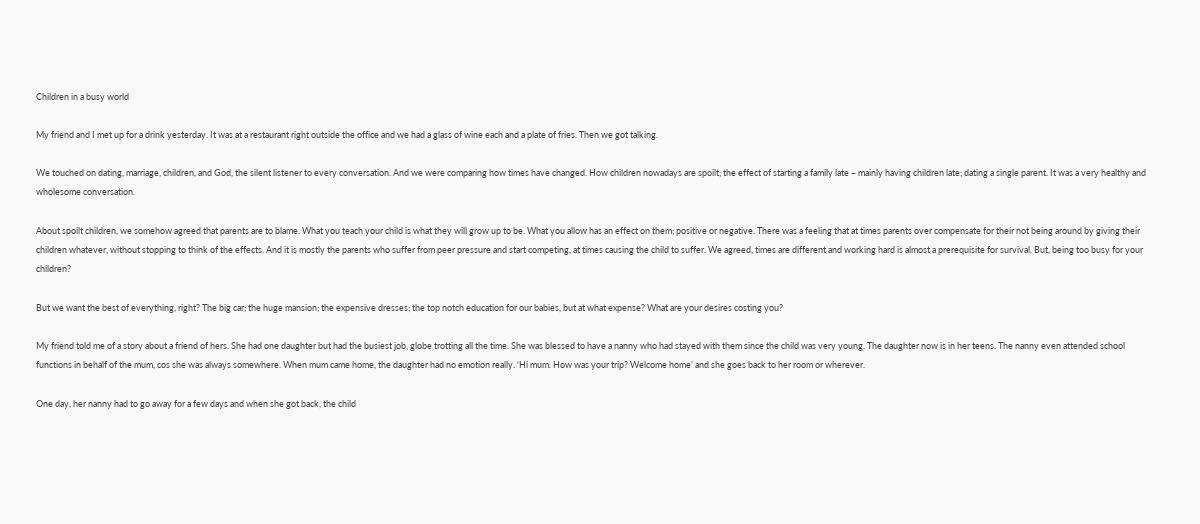Children in a busy world

My friend and I met up for a drink yesterday. It was at a restaurant right outside the office and we had a glass of wine each and a plate of fries. Then we got talking.

We touched on dating, marriage, children, and God, the silent listener to every conversation. And we were comparing how times have changed. How children nowadays are spoilt; the effect of starting a family late – mainly having children late; dating a single parent. It was a very healthy and wholesome conversation.

About spoilt children, we somehow agreed that parents are to blame. What you teach your child is what they will grow up to be. What you allow has an effect on them; positive or negative. There was a feeling that at times parents over compensate for their not being around by giving their children whatever, without stopping to think of the effects. And it is mostly the parents who suffer from peer pressure and start competing, at times causing the child to suffer. We agreed, times are different and working hard is almost a prerequisite for survival. But, being too busy for your children?

But we want the best of everything, right? The big car; the huge mansion; the expensive dresses; the top notch education for our babies, but at what expense? What are your desires costing you?

My friend told me of a story about a friend of hers. She had one daughter but had the busiest job, globe trotting all the time. She was blessed to have a nanny who had stayed with them since the child was very young. The daughter now is in her teens. The nanny even attended school functions in behalf of the mum, cos she was always somewhere. When mum came home, the daughter had no emotion really. ‘Hi mum. How was your trip? Welcome home’ and she goes back to her room or wherever.

One day, her nanny had to go away for a few days and when she got back, the child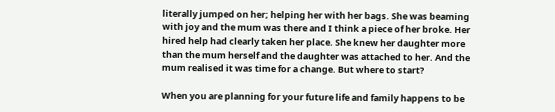literally jumped on her; helping her with her bags. She was beaming with joy and the mum was there and I think a piece of her broke. Her hired help had clearly taken her place. She knew her daughter more than the mum herself and the daughter was attached to her. And the mum realised it was time for a change. But where to start?

When you are planning for your future life and family happens to be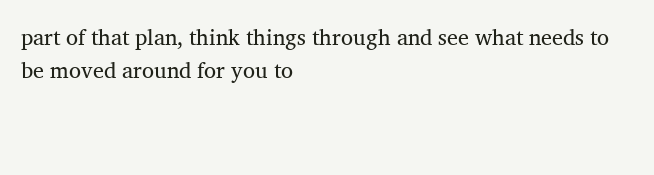part of that plan, think things through and see what needs to be moved around for you to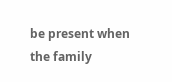be present when the family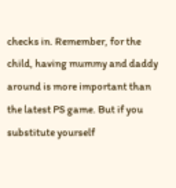checks in. Remember, for the child, having mummy and daddy around is more important than the latest PS game. But if you substitute yourself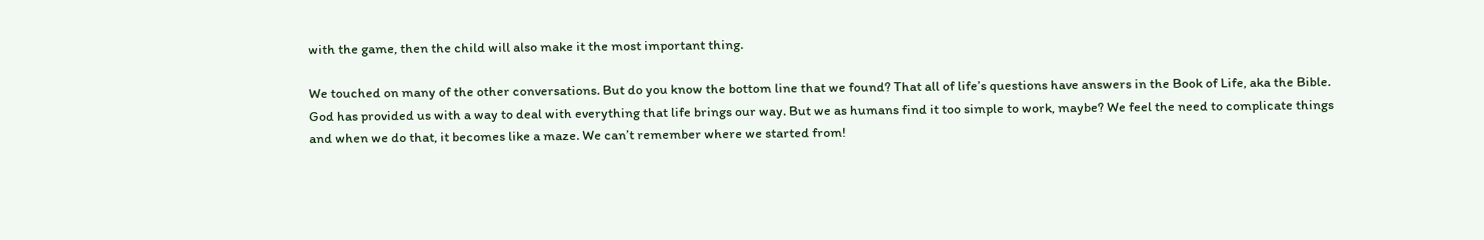with the game, then the child will also make it the most important thing.

We touched on many of the other conversations. But do you know the bottom line that we found? That all of life’s questions have answers in the Book of Life, aka the Bible. God has provided us with a way to deal with everything that life brings our way. But we as humans find it too simple to work, maybe? We feel the need to complicate things and when we do that, it becomes like a maze. We can’t remember where we started from!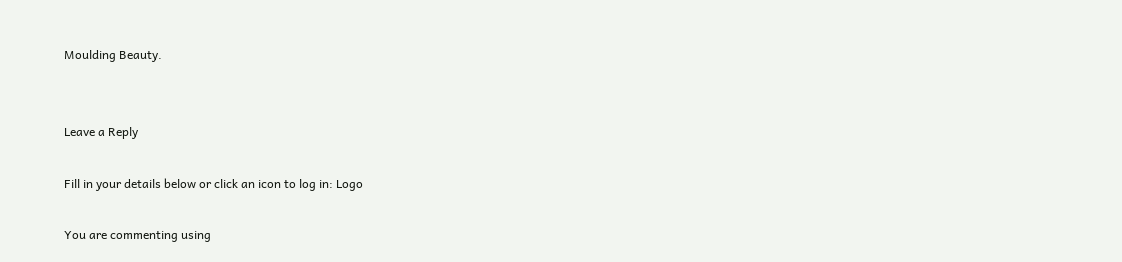Moulding Beauty.


Leave a Reply

Fill in your details below or click an icon to log in: Logo

You are commenting using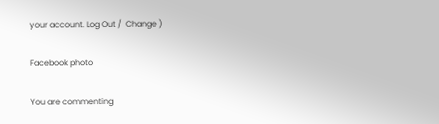your account. Log Out /  Change )

Facebook photo

You are commenting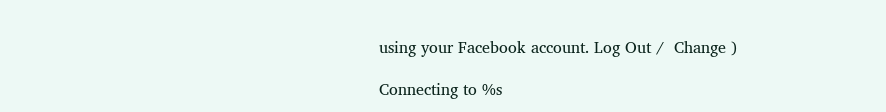using your Facebook account. Log Out /  Change )

Connecting to %s